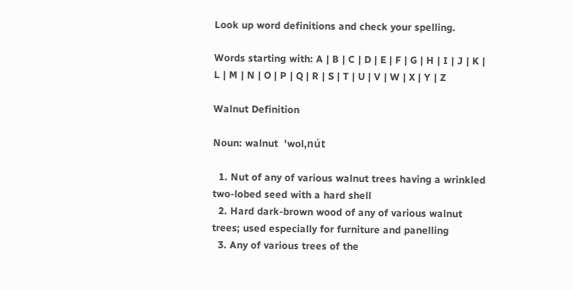Look up word definitions and check your spelling.

Words starting with: A | B | C | D | E | F | G | H | I | J | K | L | M | N | O | P | Q | R | S | T | U | V | W | X | Y | Z

Walnut Definition

Noun: walnut  'wol,nút

  1. Nut of any of various walnut trees having a wrinkled two-lobed seed with a hard shell
  2. Hard dark-brown wood of any of various walnut trees; used especially for furniture and panelling
  3. Any of various trees of the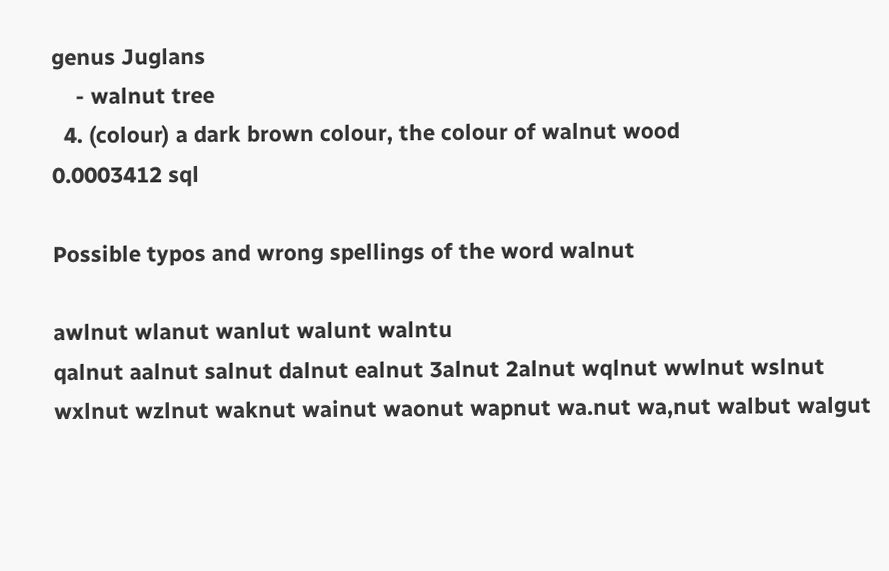genus Juglans
    - walnut tree
  4. (colour) a dark brown colour, the colour of walnut wood
0.0003412 sql

Possible typos and wrong spellings of the word walnut

awlnut wlanut wanlut walunt walntu
qalnut aalnut salnut dalnut ealnut 3alnut 2alnut wqlnut wwlnut wslnut wxlnut wzlnut waknut wainut waonut wapnut wa.nut wa,nut walbut walgut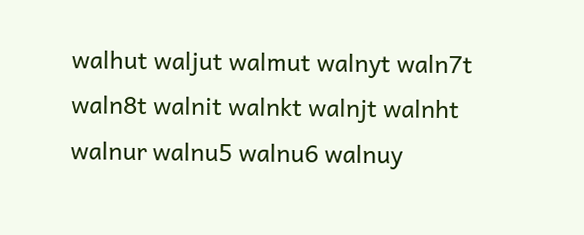walhut waljut walmut walnyt waln7t waln8t walnit walnkt walnjt walnht walnur walnu5 walnu6 walnuy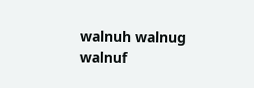walnuh walnug walnuf